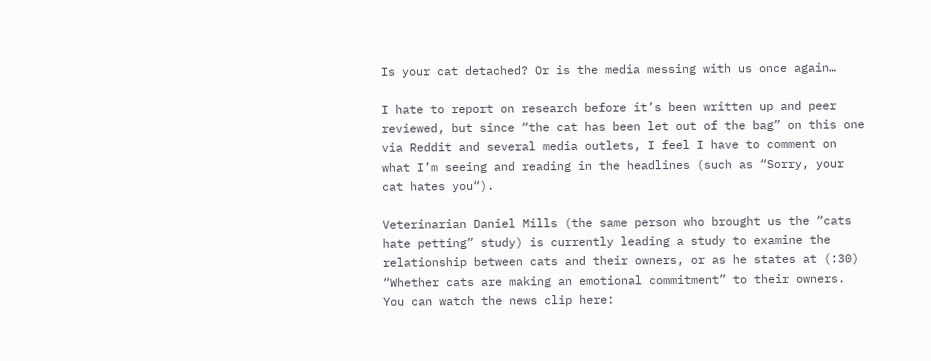Is your cat detached? Or is the media messing with us once again…

I hate to report on research before it’s been written up and peer reviewed, but since “the cat has been let out of the bag” on this one via Reddit and several media outlets, I feel I have to comment on what I’m seeing and reading in the headlines (such as “Sorry, your cat hates you“).

Veterinarian Daniel Mills (the same person who brought us the “cats hate petting” study) is currently leading a study to examine the relationship between cats and their owners, or as he states at (:30) “Whether cats are making an emotional commitment” to their owners. You can watch the news clip here: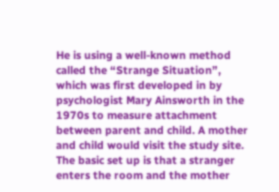He is using a well-known method called the “Strange Situation”, which was first developed in by psychologist Mary Ainsworth in the 1970s to measure attachment between parent and child. A mother and child would visit the study site. The basic set up is that a stranger enters the room and the mother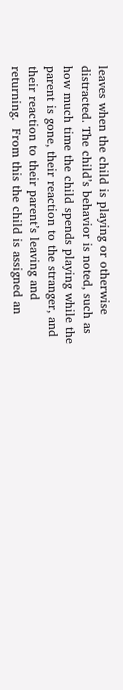leaves when the child is playing or otherwise distracted. The child’s behavior is noted, such as how much time the child spends playing while the parent is gone, their reaction to the stranger, and their reaction to their parent’s leaving and returning.  From this the child is assigned an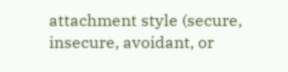attachment style (secure, insecure, avoidant, or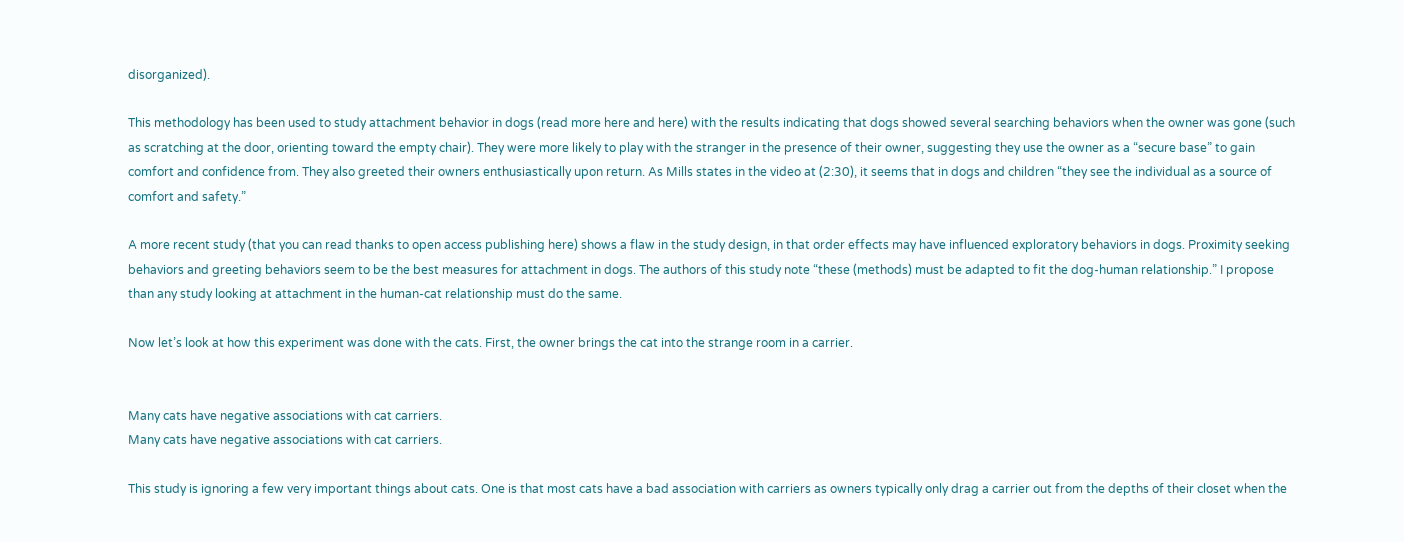disorganized).

This methodology has been used to study attachment behavior in dogs (read more here and here) with the results indicating that dogs showed several searching behaviors when the owner was gone (such as scratching at the door, orienting toward the empty chair). They were more likely to play with the stranger in the presence of their owner, suggesting they use the owner as a “secure base” to gain comfort and confidence from. They also greeted their owners enthusiastically upon return. As Mills states in the video at (2:30), it seems that in dogs and children “they see the individual as a source of comfort and safety.”

A more recent study (that you can read thanks to open access publishing here) shows a flaw in the study design, in that order effects may have influenced exploratory behaviors in dogs. Proximity seeking behaviors and greeting behaviors seem to be the best measures for attachment in dogs. The authors of this study note “these (methods) must be adapted to fit the dog-human relationship.” I propose than any study looking at attachment in the human-cat relationship must do the same.

Now let’s look at how this experiment was done with the cats. First, the owner brings the cat into the strange room in a carrier.


Many cats have negative associations with cat carriers.
Many cats have negative associations with cat carriers.

This study is ignoring a few very important things about cats. One is that most cats have a bad association with carriers as owners typically only drag a carrier out from the depths of their closet when the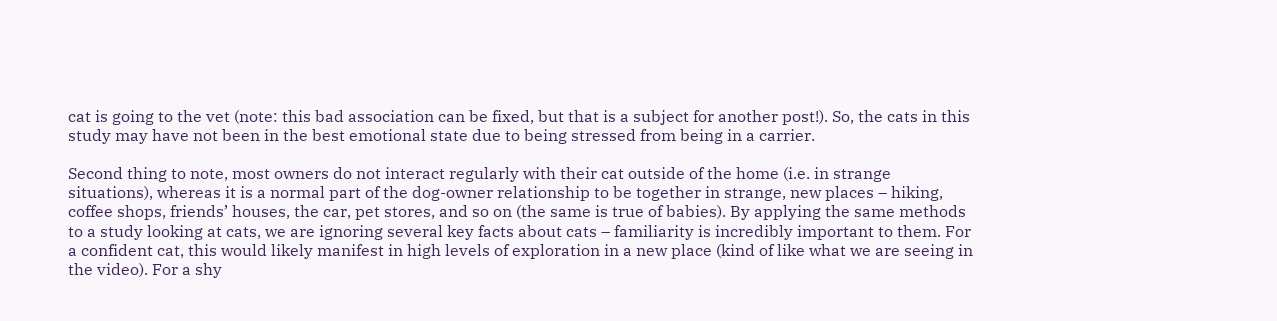cat is going to the vet (note: this bad association can be fixed, but that is a subject for another post!). So, the cats in this study may have not been in the best emotional state due to being stressed from being in a carrier.

Second thing to note, most owners do not interact regularly with their cat outside of the home (i.e. in strange situations), whereas it is a normal part of the dog-owner relationship to be together in strange, new places – hiking, coffee shops, friends’ houses, the car, pet stores, and so on (the same is true of babies). By applying the same methods to a study looking at cats, we are ignoring several key facts about cats – familiarity is incredibly important to them. For a confident cat, this would likely manifest in high levels of exploration in a new place (kind of like what we are seeing in the video). For a shy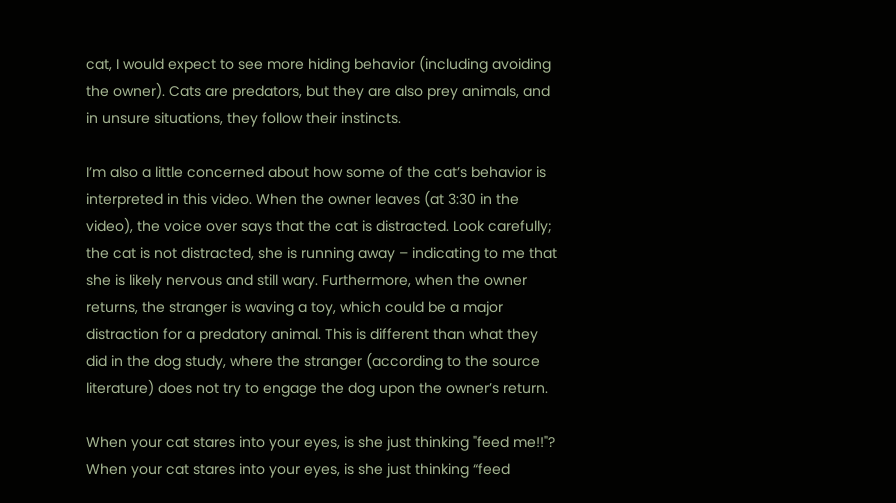cat, I would expect to see more hiding behavior (including avoiding the owner). Cats are predators, but they are also prey animals, and in unsure situations, they follow their instincts.

I’m also a little concerned about how some of the cat’s behavior is interpreted in this video. When the owner leaves (at 3:30 in the video), the voice over says that the cat is distracted. Look carefully; the cat is not distracted, she is running away – indicating to me that she is likely nervous and still wary. Furthermore, when the owner returns, the stranger is waving a toy, which could be a major distraction for a predatory animal. This is different than what they did in the dog study, where the stranger (according to the source literature) does not try to engage the dog upon the owner’s return.

When your cat stares into your eyes, is she just thinking "feed me!!"?
When your cat stares into your eyes, is she just thinking “feed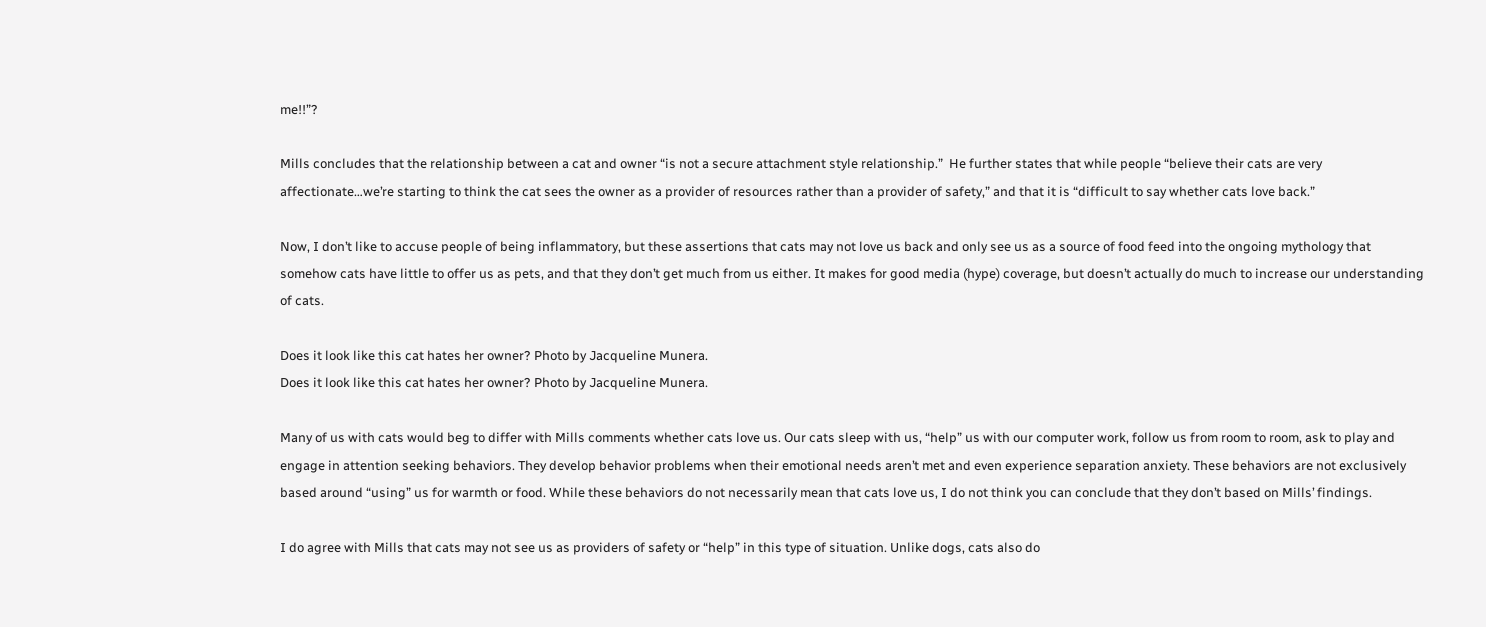me!!”?

Mills concludes that the relationship between a cat and owner “is not a secure attachment style relationship.”  He further states that while people “believe their cats are very affectionate…we’re starting to think the cat sees the owner as a provider of resources rather than a provider of safety,” and that it is “difficult to say whether cats love back.”

Now, I don’t like to accuse people of being inflammatory, but these assertions that cats may not love us back and only see us as a source of food feed into the ongoing mythology that somehow cats have little to offer us as pets, and that they don’t get much from us either. It makes for good media (hype) coverage, but doesn’t actually do much to increase our understanding of cats.

Does it look like this cat hates her owner? Photo by Jacqueline Munera.
Does it look like this cat hates her owner? Photo by Jacqueline Munera.

Many of us with cats would beg to differ with Mills comments whether cats love us. Our cats sleep with us, “help” us with our computer work, follow us from room to room, ask to play and engage in attention seeking behaviors. They develop behavior problems when their emotional needs aren’t met and even experience separation anxiety. These behaviors are not exclusively based around “using” us for warmth or food. While these behaviors do not necessarily mean that cats love us, I do not think you can conclude that they don’t based on Mills’ findings.

I do agree with Mills that cats may not see us as providers of safety or “help” in this type of situation. Unlike dogs, cats also do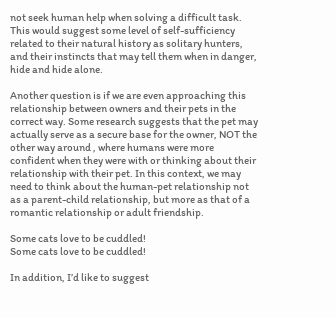not seek human help when solving a difficult task. This would suggest some level of self-sufficiency related to their natural history as solitary hunters, and their instincts that may tell them when in danger, hide and hide alone.

Another question is if we are even approaching this relationship between owners and their pets in the correct way. Some research suggests that the pet may actually serve as a secure base for the owner, NOT the other way around , where humans were more confident when they were with or thinking about their relationship with their pet. In this context, we may need to think about the human-pet relationship not as a parent-child relationship, but more as that of a romantic relationship or adult friendship.

Some cats love to be cuddled!
Some cats love to be cuddled!

In addition, I’d like to suggest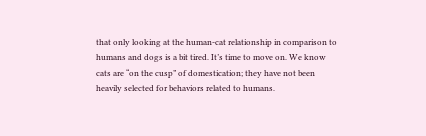that only looking at the human-cat relationship in comparison to humans and dogs is a bit tired. It’s time to move on. We know cats are “on the cusp” of domestication; they have not been heavily selected for behaviors related to humans.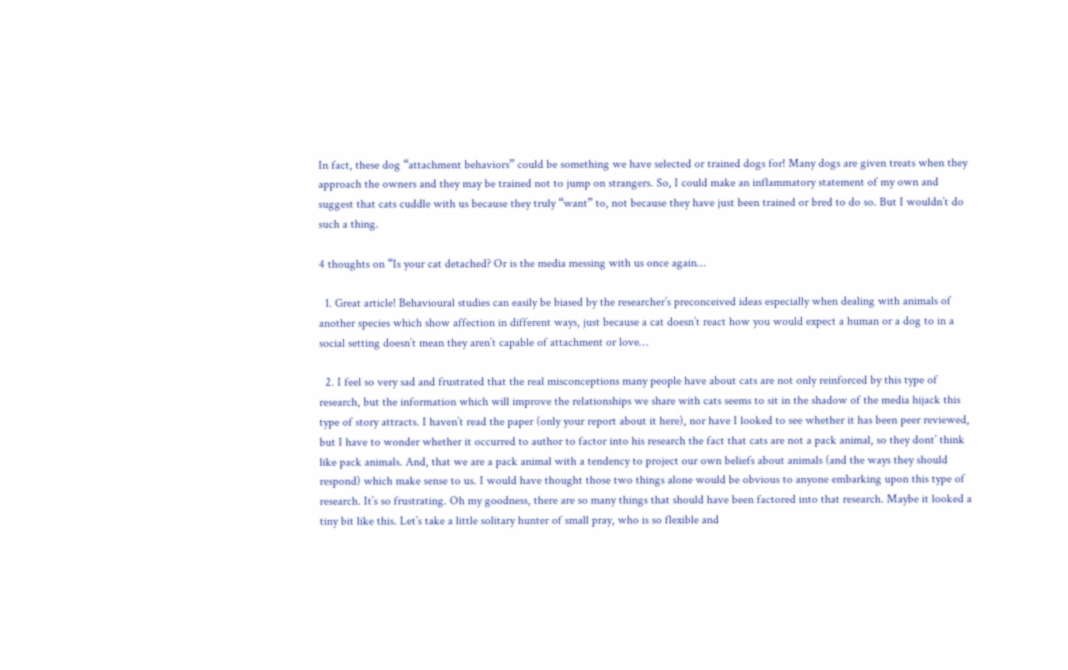In fact, these dog “attachment behaviors” could be something we have selected or trained dogs for! Many dogs are given treats when they approach the owners and they may be trained not to jump on strangers. So, I could make an inflammatory statement of my own and suggest that cats cuddle with us because they truly “want” to, not because they have just been trained or bred to do so. But I wouldn’t do such a thing.

4 thoughts on “Is your cat detached? Or is the media messing with us once again…

  1. Great article! Behavioural studies can easily be biased by the researcher’s preconceived ideas especially when dealing with animals of another species which show affection in different ways, just because a cat doesn’t react how you would expect a human or a dog to in a social setting doesn’t mean they aren’t capable of attachment or love…

  2. I feel so very sad and frustrated that the real misconceptions many people have about cats are not only reinforced by this type of research, but the information which will improve the relationships we share with cats seems to sit in the shadow of the media hijack this type of story attracts. I haven’t read the paper (only your report about it here), nor have I looked to see whether it has been peer reviewed, but I have to wonder whether it occurred to author to factor into his research the fact that cats are not a pack animal, so they dont’ think like pack animals. And, that we are a pack animal with a tendency to project our own beliefs about animals (and the ways they should respond) which make sense to us. I would have thought those two things alone would be obvious to anyone embarking upon this type of research. It’s so frustrating. Oh my goodness, there are so many things that should have been factored into that research. Maybe it looked a tiny bit like this. Let’s take a little solitary hunter of small pray, who is so flexible and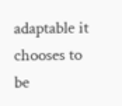adaptable it chooses to be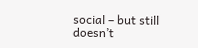social – but still doesn’t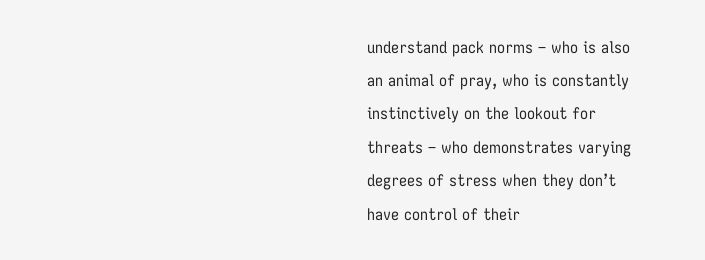understand pack norms – who is also an animal of pray, who is constantly instinctively on the lookout for threats – who demonstrates varying degrees of stress when they don’t have control of their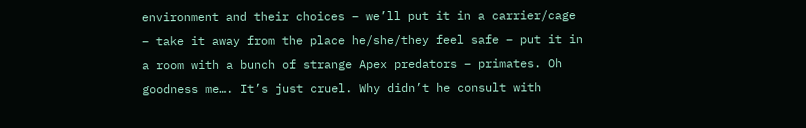environment and their choices – we’ll put it in a carrier/cage – take it away from the place he/she/they feel safe – put it in a room with a bunch of strange Apex predators – primates. Oh goodness me…. It’s just cruel. Why didn’t he consult with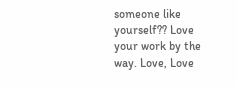someone like yourself?? Love your work by the way. Love, Love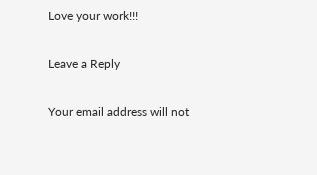Love your work!!!

Leave a Reply

Your email address will not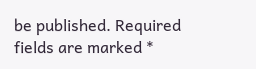be published. Required fields are marked *